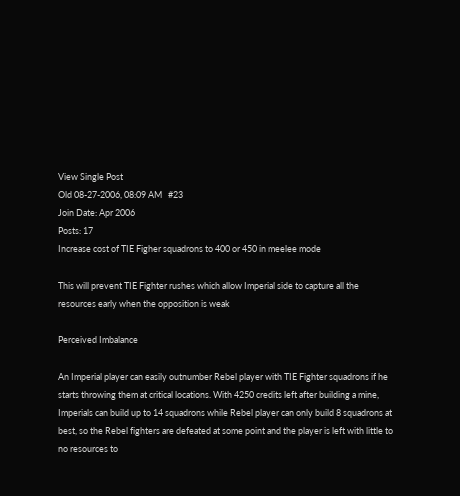View Single Post
Old 08-27-2006, 08:09 AM   #23
Join Date: Apr 2006
Posts: 17
Increase cost of TIE Figher squadrons to 400 or 450 in meelee mode

This will prevent TIE Fighter rushes which allow Imperial side to capture all the resources early when the opposition is weak

Perceived Imbalance

An Imperial player can easily outnumber Rebel player with TIE Fighter squadrons if he starts throwing them at critical locations. With 4250 credits left after building a mine, Imperials can build up to 14 squadrons while Rebel player can only build 8 squadrons at best, so the Rebel fighters are defeated at some point and the player is left with little to no resources to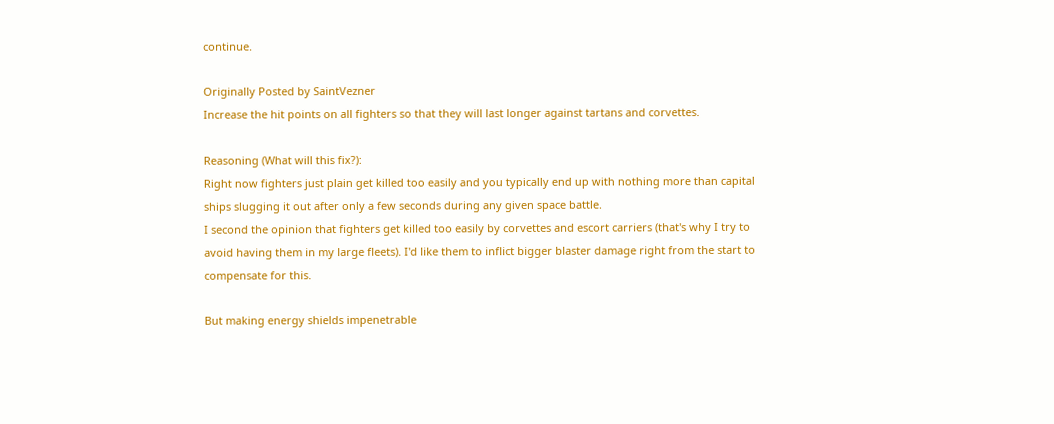continue.

Originally Posted by SaintVezner
Increase the hit points on all fighters so that they will last longer against tartans and corvettes.

Reasoning (What will this fix?):
Right now fighters just plain get killed too easily and you typically end up with nothing more than capital ships slugging it out after only a few seconds during any given space battle.
I second the opinion that fighters get killed too easily by corvettes and escort carriers (that's why I try to avoid having them in my large fleets). I'd like them to inflict bigger blaster damage right from the start to compensate for this.

But making energy shields impenetrable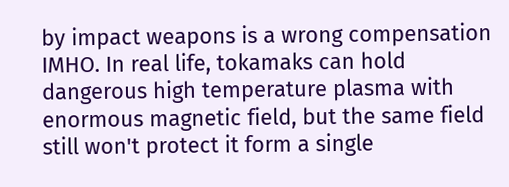by impact weapons is a wrong compensation IMHO. In real life, tokamaks can hold dangerous high temperature plasma with enormous magnetic field, but the same field still won't protect it form a single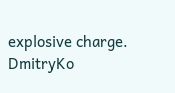explosive charge.
DmitryKo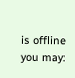is offline   you may: